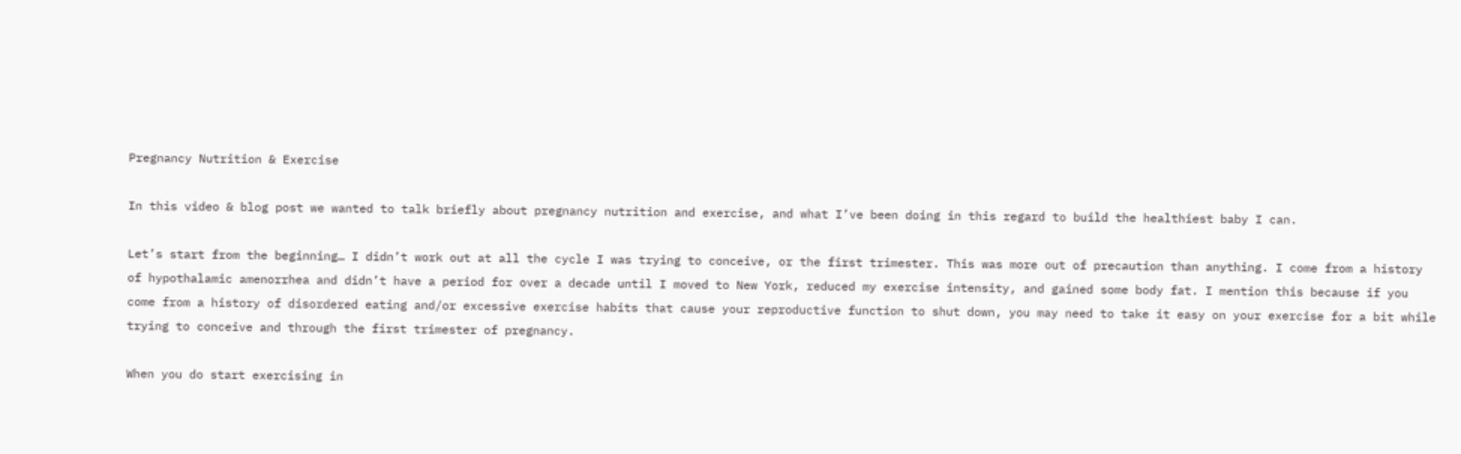Pregnancy Nutrition & Exercise

In this video & blog post we wanted to talk briefly about pregnancy nutrition and exercise, and what I’ve been doing in this regard to build the healthiest baby I can.

Let’s start from the beginning… I didn’t work out at all the cycle I was trying to conceive, or the first trimester. This was more out of precaution than anything. I come from a history of hypothalamic amenorrhea and didn’t have a period for over a decade until I moved to New York, reduced my exercise intensity, and gained some body fat. I mention this because if you come from a history of disordered eating and/or excessive exercise habits that cause your reproductive function to shut down, you may need to take it easy on your exercise for a bit while trying to conceive and through the first trimester of pregnancy.

When you do start exercising in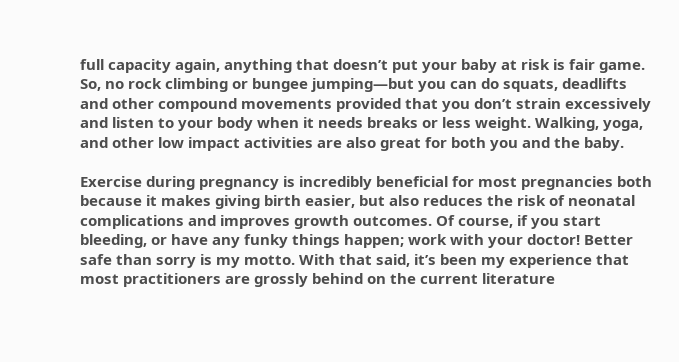full capacity again, anything that doesn’t put your baby at risk is fair game. So, no rock climbing or bungee jumping—but you can do squats, deadlifts and other compound movements provided that you don’t strain excessively and listen to your body when it needs breaks or less weight. Walking, yoga, and other low impact activities are also great for both you and the baby.

Exercise during pregnancy is incredibly beneficial for most pregnancies both because it makes giving birth easier, but also reduces the risk of neonatal complications and improves growth outcomes. Of course, if you start bleeding, or have any funky things happen; work with your doctor! Better safe than sorry is my motto. With that said, it’s been my experience that most practitioners are grossly behind on the current literature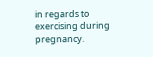in regards to exercising during pregnancy.